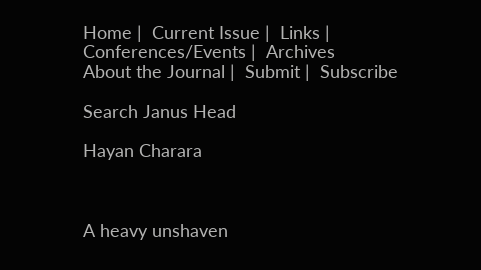Home |  Current Issue |  Links |  Conferences/Events |  Archives
About the Journal |  Submit |  Subscribe

Search Janus Head

Hayan Charara



A heavy unshaven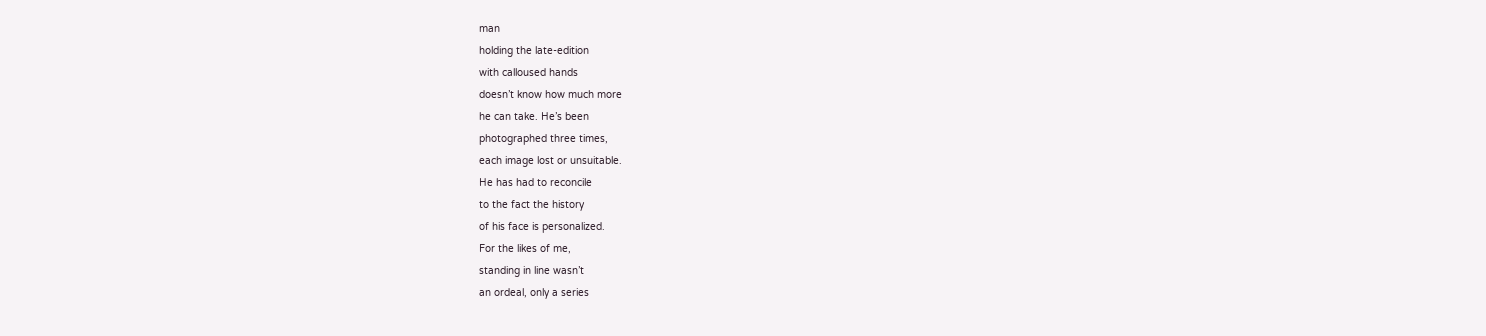man
holding the late-edition
with calloused hands
doesn’t know how much more
he can take. He’s been
photographed three times,
each image lost or unsuitable.
He has had to reconcile
to the fact the history
of his face is personalized.
For the likes of me,
standing in line wasn’t
an ordeal, only a series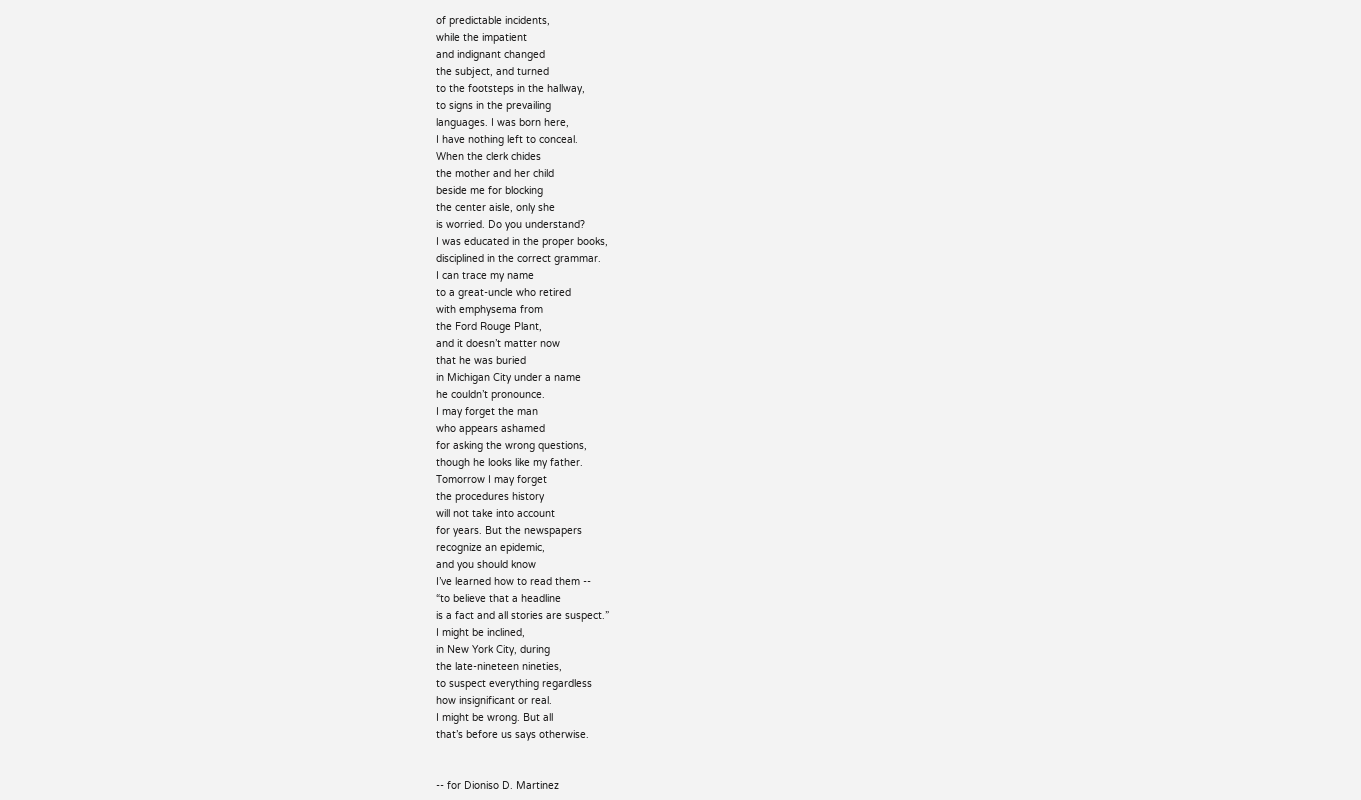of predictable incidents,
while the impatient
and indignant changed
the subject, and turned
to the footsteps in the hallway,
to signs in the prevailing
languages. I was born here,
I have nothing left to conceal.
When the clerk chides
the mother and her child
beside me for blocking
the center aisle, only she
is worried. Do you understand?
I was educated in the proper books,
disciplined in the correct grammar.
I can trace my name
to a great-uncle who retired
with emphysema from
the Ford Rouge Plant,
and it doesn’t matter now
that he was buried
in Michigan City under a name
he couldn’t pronounce.
I may forget the man
who appears ashamed
for asking the wrong questions,
though he looks like my father.
Tomorrow I may forget
the procedures history
will not take into account
for years. But the newspapers
recognize an epidemic,
and you should know
I’ve learned how to read them --
“to believe that a headline
is a fact and all stories are suspect.”
I might be inclined,
in New York City, during
the late-nineteen nineties,
to suspect everything regardless
how insignificant or real.
I might be wrong. But all
that’s before us says otherwise.


-- for Dioniso D. Martinez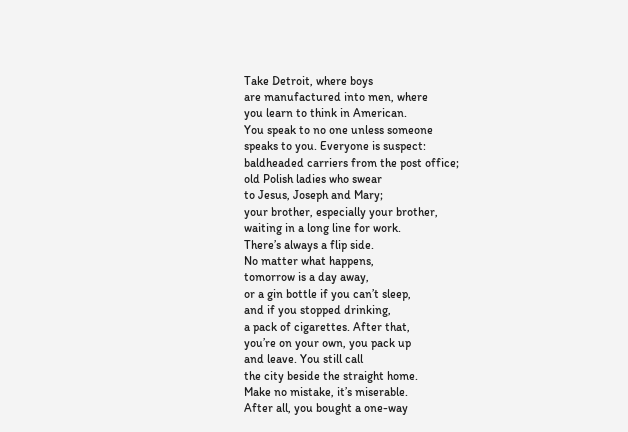Take Detroit, where boys
are manufactured into men, where
you learn to think in American.
You speak to no one unless someone
speaks to you. Everyone is suspect:
baldheaded carriers from the post office;
old Polish ladies who swear
to Jesus, Joseph and Mary;
your brother, especially your brother,
waiting in a long line for work.
There’s always a flip side.
No matter what happens,
tomorrow is a day away,
or a gin bottle if you can’t sleep,
and if you stopped drinking,
a pack of cigarettes. After that,
you’re on your own, you pack up
and leave. You still call
the city beside the straight home.
Make no mistake, it’s miserable.
After all, you bought a one-way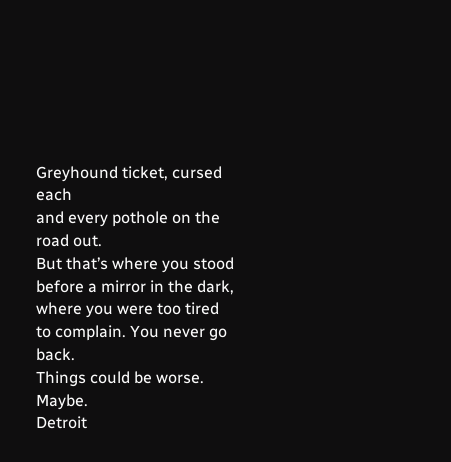Greyhound ticket, cursed each
and every pothole on the road out.
But that’s where you stood
before a mirror in the dark,
where you were too tired
to complain. You never go back.
Things could be worse. Maybe.
Detroit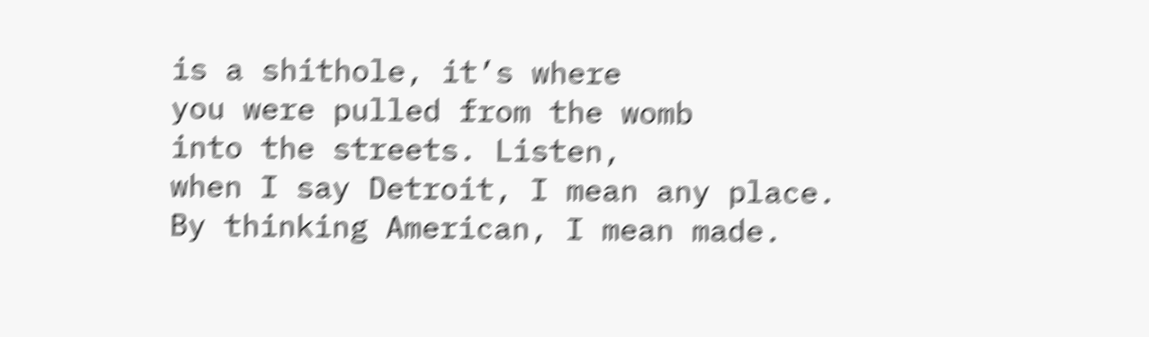is a shithole, it’s where
you were pulled from the womb
into the streets. Listen,
when I say Detroit, I mean any place.
By thinking American, I mean made.